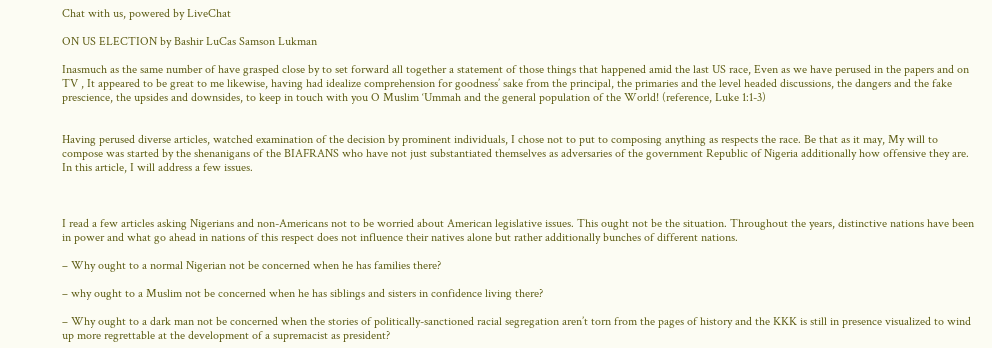Chat with us, powered by LiveChat

ON US ELECTION by Bashir LuCas Samson Lukman

Inasmuch as the same number of have grasped close by to set forward all together a statement of those things that happened amid the last US race, Even as we have perused in the papers and on TV , It appeared to be great to me likewise, having had idealize comprehension for goodness’ sake from the principal, the primaries and the level headed discussions, the dangers and the fake prescience, the upsides and downsides, to keep in touch with you O Muslim ‘Ummah and the general population of the World! (reference, Luke 1:1-3)


Having perused diverse articles, watched examination of the decision by prominent individuals, I chose not to put to composing anything as respects the race. Be that as it may, My will to compose was started by the shenanigans of the BIAFRANS who have not just substantiated themselves as adversaries of the government Republic of Nigeria additionally how offensive they are. In this article, I will address a few issues.



I read a few articles asking Nigerians and non-Americans not to be worried about American legislative issues. This ought not be the situation. Throughout the years, distinctive nations have been in power and what go ahead in nations of this respect does not influence their natives alone but rather additionally bunches of different nations.

– Why ought to a normal Nigerian not be concerned when he has families there?

– why ought to a Muslim not be concerned when he has siblings and sisters in confidence living there?

– Why ought to a dark man not be concerned when the stories of politically-sanctioned racial segregation aren’t torn from the pages of history and the KKK is still in presence visualized to wind up more regrettable at the development of a supremacist as president?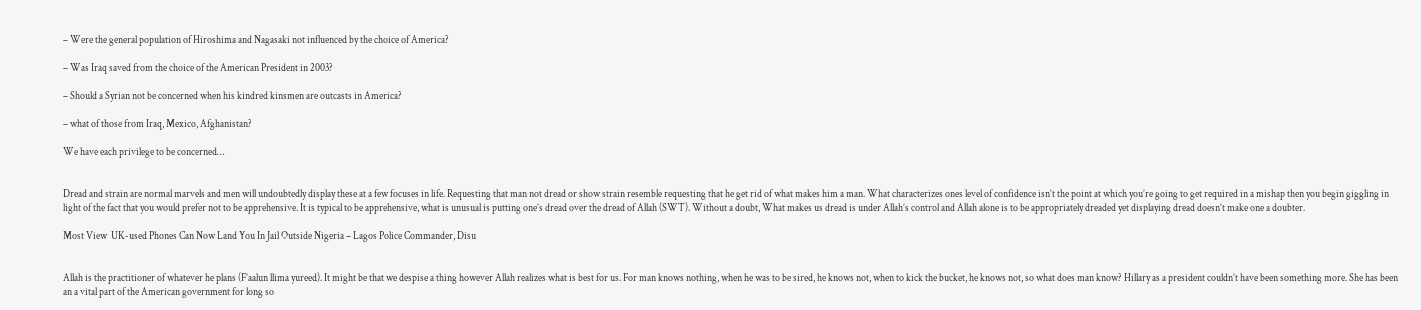– Were the general population of Hiroshima and Nagasaki not influenced by the choice of America?

– Was Iraq saved from the choice of the American President in 2003?

– Should a Syrian not be concerned when his kindred kinsmen are outcasts in America?

– what of those from Iraq, Mexico, Afghanistan?

We have each privilege to be concerned…


Dread and strain are normal marvels and men will undoubtedly display these at a few focuses in life. Requesting that man not dread or show strain resemble requesting that he get rid of what makes him a man. What characterizes ones level of confidence isn’t the point at which you’re going to get required in a mishap then you begin giggling in light of the fact that you would prefer not to be apprehensive. It is typical to be apprehensive, what is unusual is putting one’s dread over the dread of Allah (SWT). Without a doubt, What makes us dread is under Allah’s control and Allah alone is to be appropriately dreaded yet displaying dread doesn’t make one a doubter.

Most View  UK-used Phones Can Now Land You In Jail Outside Nigeria – Lagos Police Commander, Disu


Allah is the practitioner of whatever he plans (F’aalun llima yureed). It might be that we despise a thing however Allah realizes what is best for us. For man knows nothing, when he was to be sired, he knows not, when to kick the bucket, he knows not, so what does man know? Hillary as a president couldn’t have been something more. She has been an a vital part of the American government for long so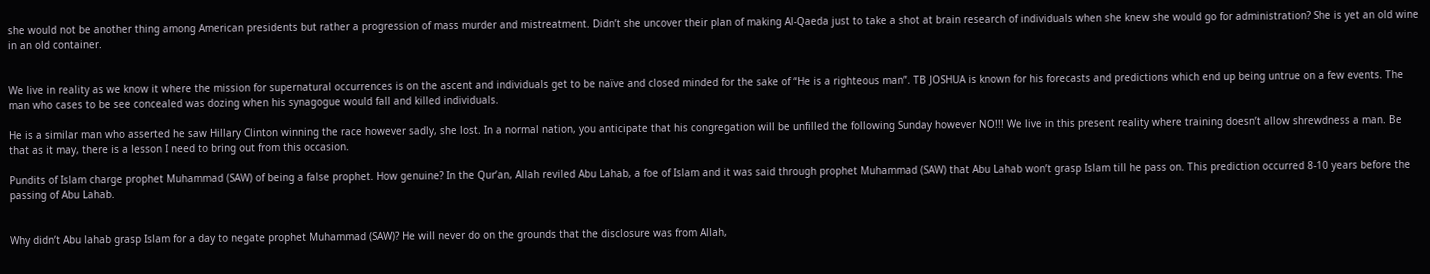she would not be another thing among American presidents but rather a progression of mass murder and mistreatment. Didn’t she uncover their plan of making Al-Qaeda just to take a shot at brain research of individuals when she knew she would go for administration? She is yet an old wine in an old container.


We live in reality as we know it where the mission for supernatural occurrences is on the ascent and individuals get to be naïve and closed minded for the sake of “He is a righteous man”. TB JOSHUA is known for his forecasts and predictions which end up being untrue on a few events. The man who cases to be see concealed was dozing when his synagogue would fall and killed individuals.

He is a similar man who asserted he saw Hillary Clinton winning the race however sadly, she lost. In a normal nation, you anticipate that his congregation will be unfilled the following Sunday however NO!!! We live in this present reality where training doesn’t allow shrewdness a man. Be that as it may, there is a lesson I need to bring out from this occasion.

Pundits of Islam charge prophet Muhammad (SAW) of being a false prophet. How genuine? In the Qur’an, Allah reviled Abu Lahab, a foe of Islam and it was said through prophet Muhammad (SAW) that Abu Lahab won’t grasp Islam till he pass on. This prediction occurred 8-10 years before the passing of Abu Lahab.


Why didn’t Abu lahab grasp Islam for a day to negate prophet Muhammad (SAW)? He will never do on the grounds that the disclosure was from Allah,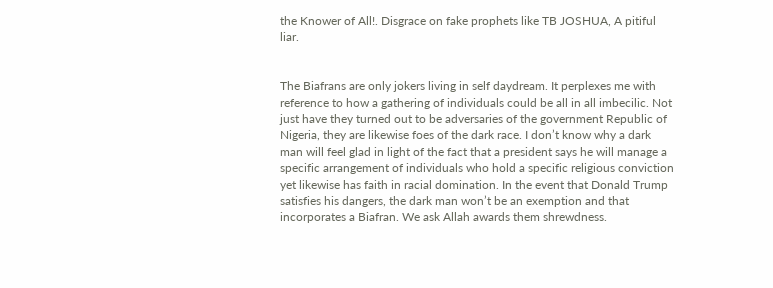the Knower of All!. Disgrace on fake prophets like TB JOSHUA, A pitiful liar.


The Biafrans are only jokers living in self daydream. It perplexes me with reference to how a gathering of individuals could be all in all imbecilic. Not just have they turned out to be adversaries of the government Republic of Nigeria, they are likewise foes of the dark race. I don’t know why a dark man will feel glad in light of the fact that a president says he will manage a specific arrangement of individuals who hold a specific religious conviction yet likewise has faith in racial domination. In the event that Donald Trump satisfies his dangers, the dark man won’t be an exemption and that incorporates a Biafran. We ask Allah awards them shrewdness.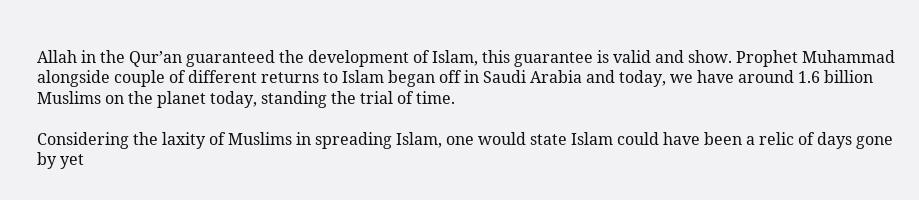Allah in the Qur’an guaranteed the development of Islam, this guarantee is valid and show. Prophet Muhammad alongside couple of different returns to Islam began off in Saudi Arabia and today, we have around 1.6 billion Muslims on the planet today, standing the trial of time.

Considering the laxity of Muslims in spreading Islam, one would state Islam could have been a relic of days gone by yet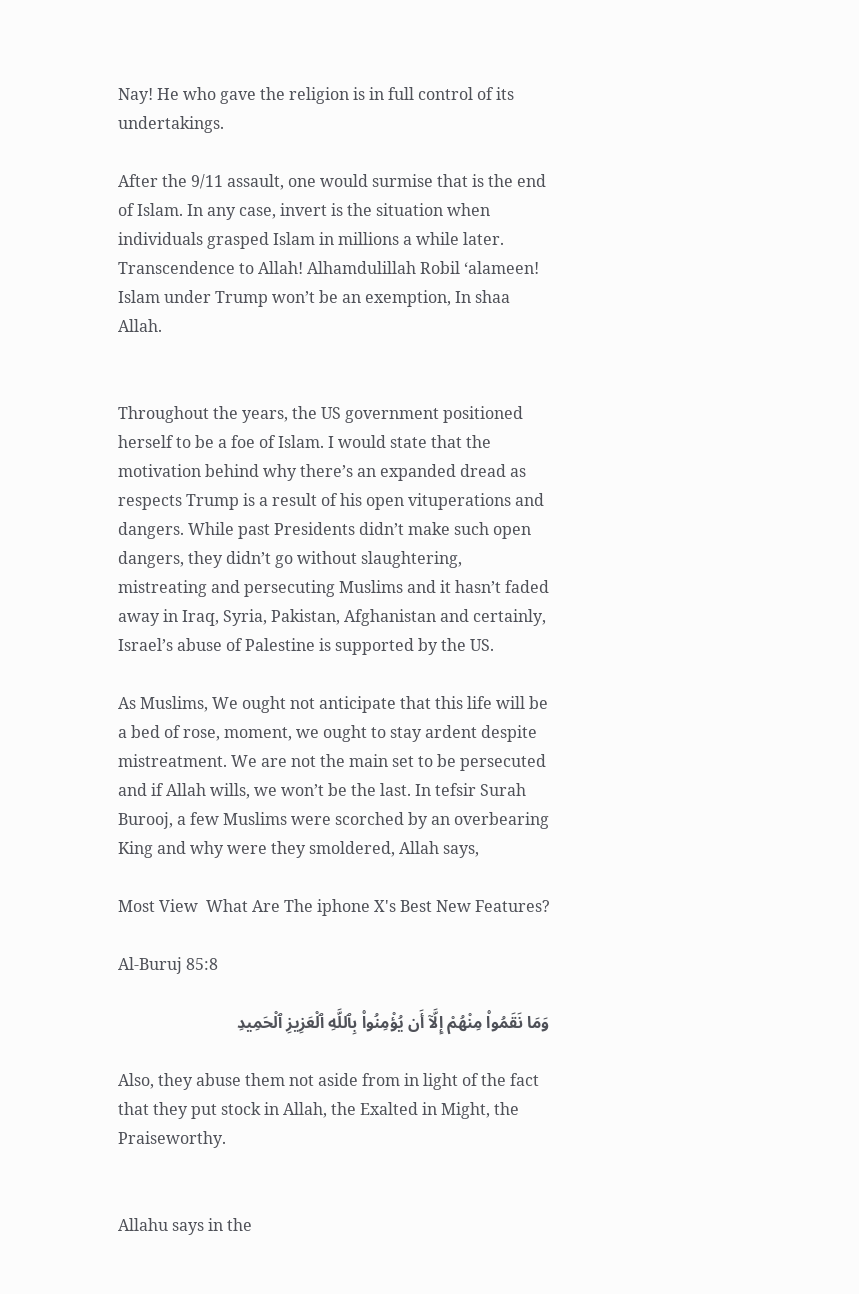Nay! He who gave the religion is in full control of its undertakings.

After the 9/11 assault, one would surmise that is the end of Islam. In any case, invert is the situation when individuals grasped Islam in millions a while later. Transcendence to Allah! Alhamdulillah Robil ‘alameen! Islam under Trump won’t be an exemption, In shaa Allah.


Throughout the years, the US government positioned herself to be a foe of Islam. I would state that the motivation behind why there’s an expanded dread as respects Trump is a result of his open vituperations and dangers. While past Presidents didn’t make such open dangers, they didn’t go without slaughtering, mistreating and persecuting Muslims and it hasn’t faded away in Iraq, Syria, Pakistan, Afghanistan and certainly, Israel’s abuse of Palestine is supported by the US.

As Muslims, We ought not anticipate that this life will be a bed of rose, moment, we ought to stay ardent despite mistreatment. We are not the main set to be persecuted and if Allah wills, we won’t be the last. In tefsir Surah Burooj, a few Muslims were scorched by an overbearing King and why were they smoldered, Allah says,

Most View  What Are The iphone X's Best New Features?

Al-Buruj 85:8

وَمَا نَقَمُوا۟ مِنْهُمْ إِلَّآ أَن يُؤْمِنُوا۟ بِٱللَّهِ ٱلْعَزِيزِ ٱلْحَمِيدِ

Also, they abuse them not aside from in light of the fact that they put stock in Allah, the Exalted in Might, the Praiseworthy.


Allahu says in the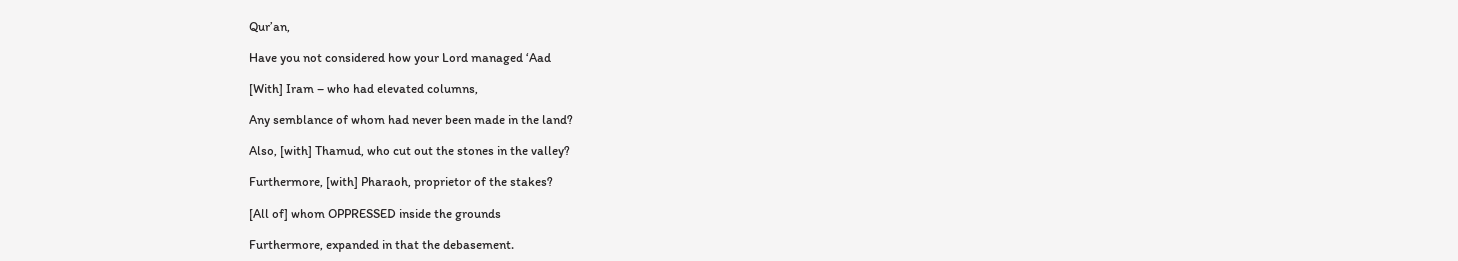Qur’an,

Have you not considered how your Lord managed ‘Aad

[With] Iram – who had elevated columns,

Any semblance of whom had never been made in the land?

Also, [with] Thamud, who cut out the stones in the valley?

Furthermore, [with] Pharaoh, proprietor of the stakes?

[All of] whom OPPRESSED inside the grounds

Furthermore, expanded in that the debasement.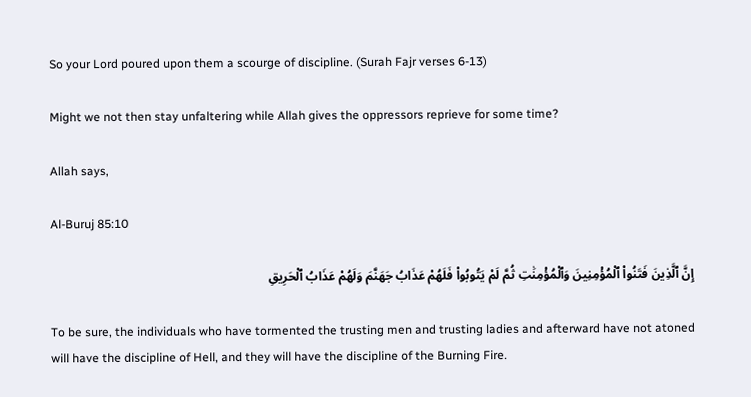So your Lord poured upon them a scourge of discipline. (Surah Fajr verses 6-13)

Might we not then stay unfaltering while Allah gives the oppressors reprieve for some time?

Allah says,

Al-Buruj 85:10

إِنَّ ٱلَّذِينَ فَتَنُوا۟ ٱلْمُؤْمِنِينَ وَٱلْمُؤْمِنَٰتِ ثُمَّ لَمْ يَتُوبُوا۟ فَلَهُمْ عَذَابُ جَهَنَّمَ وَلَهُمْ عَذَابُ ٱلْحَرِيقِ

To be sure, the individuals who have tormented the trusting men and trusting ladies and afterward have not atoned will have the discipline of Hell, and they will have the discipline of the Burning Fire.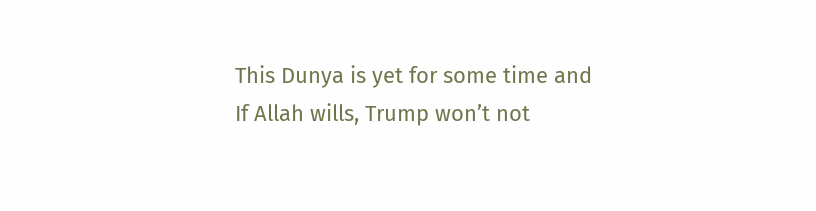This Dunya is yet for some time and If Allah wills, Trump won’t not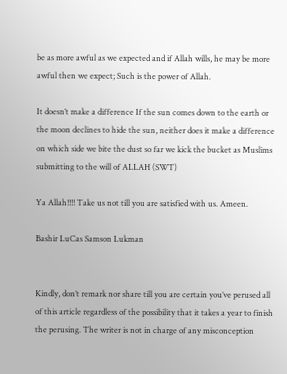be as more awful as we expected and if Allah wills, he may be more awful then we expect; Such is the power of Allah.

It doesn’t make a difference If the sun comes down to the earth or the moon declines to hide the sun, neither does it make a difference on which side we bite the dust so far we kick the bucket as Muslims submitting to the will of ALLAH (SWT)

Ya Allah!!!! Take us not till you are satisfied with us. Ameen.

Bashir LuCas Samson Lukman


Kindly, don’t remark nor share till you are certain you’ve perused all of this article regardless of the possibility that it takes a year to finish the perusing. The writer is not in charge of any misconception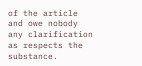of the article and owe nobody any clarification as respects the substance.